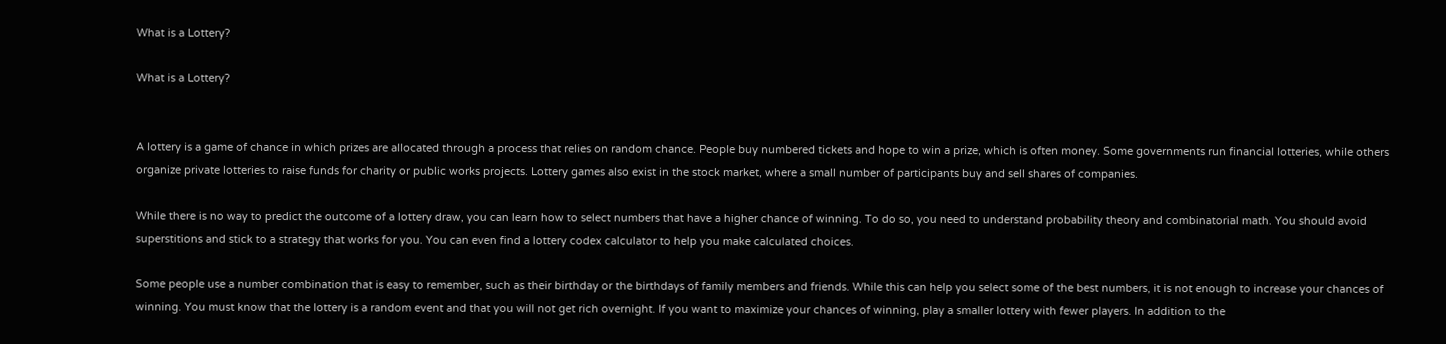What is a Lottery?

What is a Lottery?


A lottery is a game of chance in which prizes are allocated through a process that relies on random chance. People buy numbered tickets and hope to win a prize, which is often money. Some governments run financial lotteries, while others organize private lotteries to raise funds for charity or public works projects. Lottery games also exist in the stock market, where a small number of participants buy and sell shares of companies.

While there is no way to predict the outcome of a lottery draw, you can learn how to select numbers that have a higher chance of winning. To do so, you need to understand probability theory and combinatorial math. You should avoid superstitions and stick to a strategy that works for you. You can even find a lottery codex calculator to help you make calculated choices.

Some people use a number combination that is easy to remember, such as their birthday or the birthdays of family members and friends. While this can help you select some of the best numbers, it is not enough to increase your chances of winning. You must know that the lottery is a random event and that you will not get rich overnight. If you want to maximize your chances of winning, play a smaller lottery with fewer players. In addition to the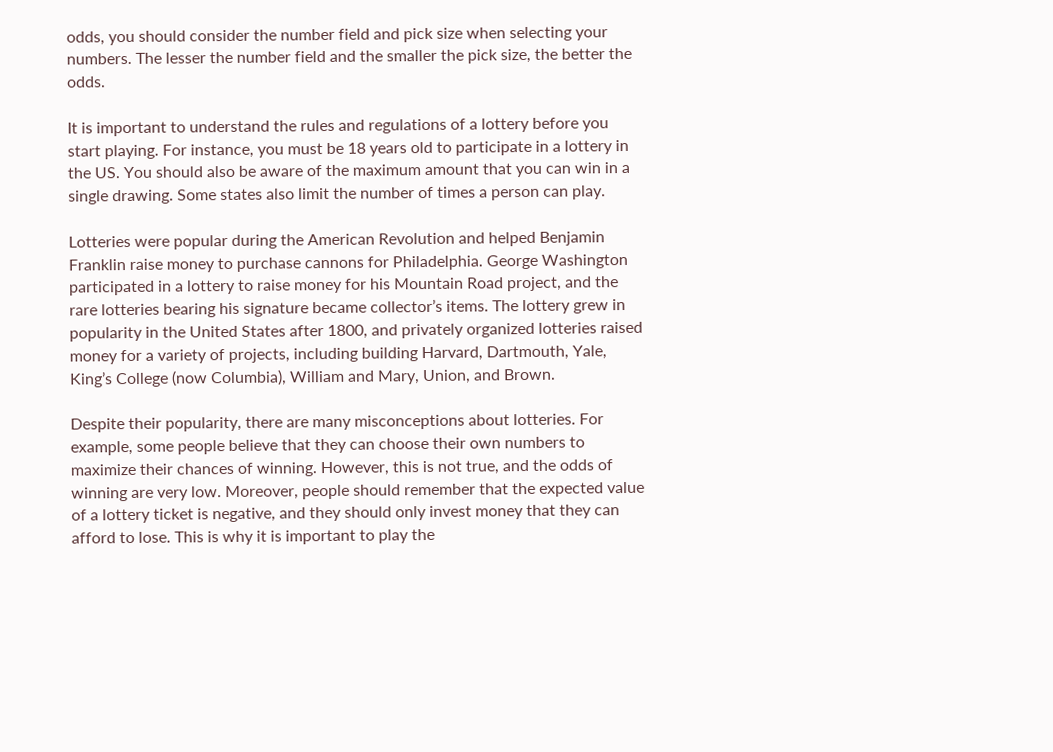odds, you should consider the number field and pick size when selecting your numbers. The lesser the number field and the smaller the pick size, the better the odds.

It is important to understand the rules and regulations of a lottery before you start playing. For instance, you must be 18 years old to participate in a lottery in the US. You should also be aware of the maximum amount that you can win in a single drawing. Some states also limit the number of times a person can play.

Lotteries were popular during the American Revolution and helped Benjamin Franklin raise money to purchase cannons for Philadelphia. George Washington participated in a lottery to raise money for his Mountain Road project, and the rare lotteries bearing his signature became collector’s items. The lottery grew in popularity in the United States after 1800, and privately organized lotteries raised money for a variety of projects, including building Harvard, Dartmouth, Yale, King’s College (now Columbia), William and Mary, Union, and Brown.

Despite their popularity, there are many misconceptions about lotteries. For example, some people believe that they can choose their own numbers to maximize their chances of winning. However, this is not true, and the odds of winning are very low. Moreover, people should remember that the expected value of a lottery ticket is negative, and they should only invest money that they can afford to lose. This is why it is important to play the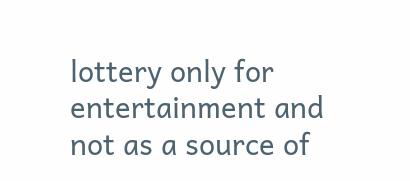lottery only for entertainment and not as a source of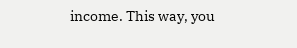income. This way, you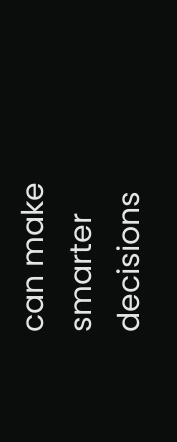can make smarter decisions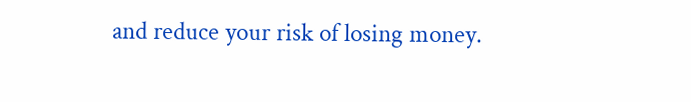and reduce your risk of losing money.